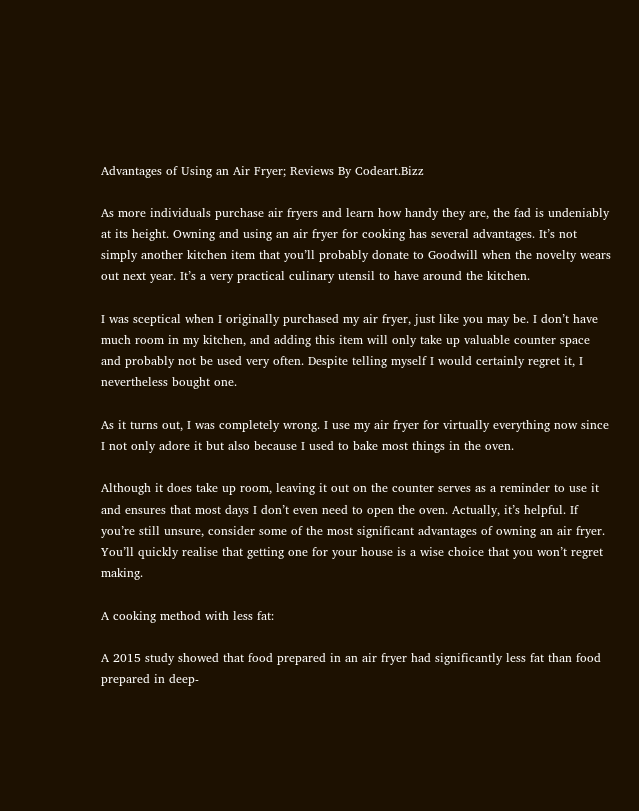Advantages of Using an Air Fryer; Reviews By Codeart.Bizz

As more individuals purchase air fryers and learn how handy they are, the fad is undeniably at its height. Owning and using an air fryer for cooking has several advantages. It’s not simply another kitchen item that you’ll probably donate to Goodwill when the novelty wears out next year. It’s a very practical culinary utensil to have around the kitchen.

I was sceptical when I originally purchased my air fryer, just like you may be. I don’t have much room in my kitchen, and adding this item will only take up valuable counter space and probably not be used very often. Despite telling myself I would certainly regret it, I nevertheless bought one.

As it turns out, I was completely wrong. I use my air fryer for virtually everything now since I not only adore it but also because I used to bake most things in the oven.

Although it does take up room, leaving it out on the counter serves as a reminder to use it and ensures that most days I don’t even need to open the oven. Actually, it’s helpful. If you’re still unsure, consider some of the most significant advantages of owning an air fryer. You’ll quickly realise that getting one for your house is a wise choice that you won’t regret making.

A cooking method with less fat:

A 2015 study showed that food prepared in an air fryer had significantly less fat than food prepared in deep-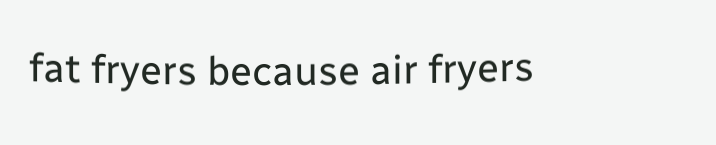fat fryers because air fryers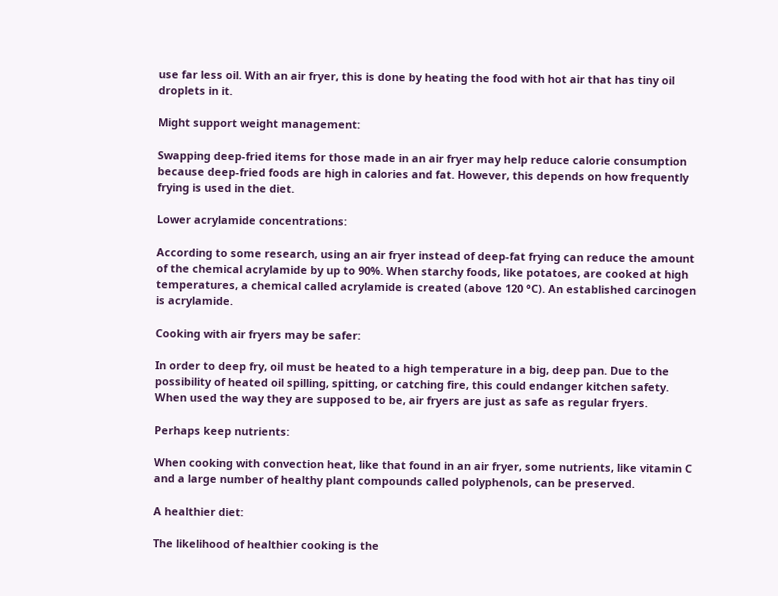use far less oil. With an air fryer, this is done by heating the food with hot air that has tiny oil droplets in it.

Might support weight management:

Swapping deep-fried items for those made in an air fryer may help reduce calorie consumption because deep-fried foods are high in calories and fat. However, this depends on how frequently frying is used in the diet.

Lower acrylamide concentrations:

According to some research, using an air fryer instead of deep-fat frying can reduce the amount of the chemical acrylamide by up to 90%. When starchy foods, like potatoes, are cooked at high temperatures, a chemical called acrylamide is created (above 120 °C). An established carcinogen is acrylamide.

Cooking with air fryers may be safer:

In order to deep fry, oil must be heated to a high temperature in a big, deep pan. Due to the possibility of heated oil spilling, spitting, or catching fire, this could endanger kitchen safety. When used the way they are supposed to be, air fryers are just as safe as regular fryers.

Perhaps keep nutrients:

When cooking with convection heat, like that found in an air fryer, some nutrients, like vitamin C and a large number of healthy plant compounds called polyphenols, can be preserved.

A healthier diet:

The likelihood of healthier cooking is the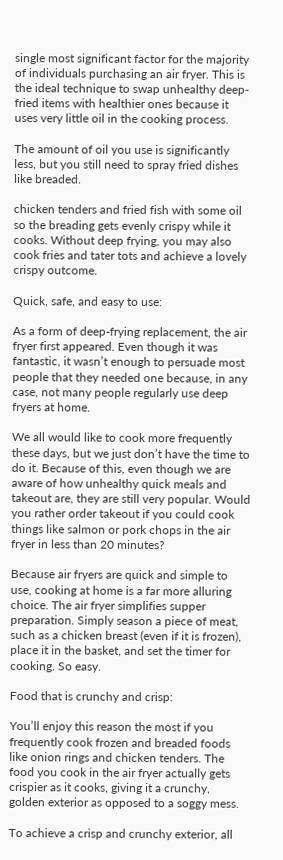single most significant factor for the majority of individuals purchasing an air fryer. This is the ideal technique to swap unhealthy deep-fried items with healthier ones because it uses very little oil in the cooking process.

The amount of oil you use is significantly less, but you still need to spray fried dishes like breaded.

chicken tenders and fried fish with some oil so the breading gets evenly crispy while it cooks. Without deep frying, you may also cook fries and tater tots and achieve a lovely crispy outcome.

Quick, safe, and easy to use:

As a form of deep-frying replacement, the air fryer first appeared. Even though it was fantastic, it wasn’t enough to persuade most people that they needed one because, in any case, not many people regularly use deep fryers at home.

We all would like to cook more frequently these days, but we just don’t have the time to do it. Because of this, even though we are aware of how unhealthy quick meals and takeout are, they are still very popular. Would you rather order takeout if you could cook things like salmon or pork chops in the air fryer in less than 20 minutes?

Because air fryers are quick and simple to use, cooking at home is a far more alluring choice. The air fryer simplifies supper preparation. Simply season a piece of meat, such as a chicken breast (even if it is frozen), place it in the basket, and set the timer for cooking. So easy.

Food that is crunchy and crisp:

You’ll enjoy this reason the most if you frequently cook frozen and breaded foods like onion rings and chicken tenders. The food you cook in the air fryer actually gets crispier as it cooks, giving it a crunchy, golden exterior as opposed to a soggy mess.

To achieve a crisp and crunchy exterior, all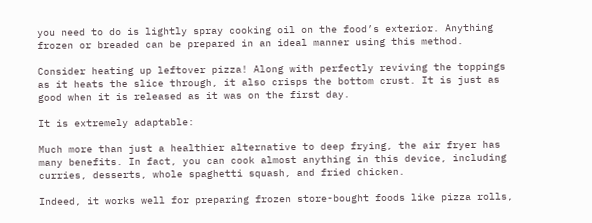you need to do is lightly spray cooking oil on the food’s exterior. Anything frozen or breaded can be prepared in an ideal manner using this method.

Consider heating up leftover pizza! Along with perfectly reviving the toppings as it heats the slice through, it also crisps the bottom crust. It is just as good when it is released as it was on the first day.

It is extremely adaptable:

Much more than just a healthier alternative to deep frying, the air fryer has many benefits. In fact, you can cook almost anything in this device, including curries, desserts, whole spaghetti squash, and fried chicken.

Indeed, it works well for preparing frozen store-bought foods like pizza rolls,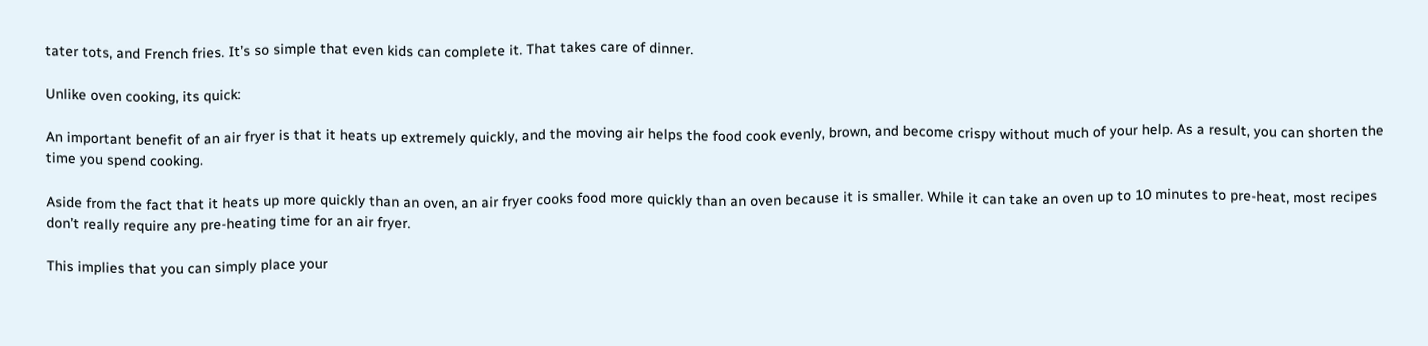tater tots, and French fries. It’s so simple that even kids can complete it. That takes care of dinner.

Unlike oven cooking, its quick:

An important benefit of an air fryer is that it heats up extremely quickly, and the moving air helps the food cook evenly, brown, and become crispy without much of your help. As a result, you can shorten the time you spend cooking.

Aside from the fact that it heats up more quickly than an oven, an air fryer cooks food more quickly than an oven because it is smaller. While it can take an oven up to 10 minutes to pre-heat, most recipes don’t really require any pre-heating time for an air fryer.

This implies that you can simply place your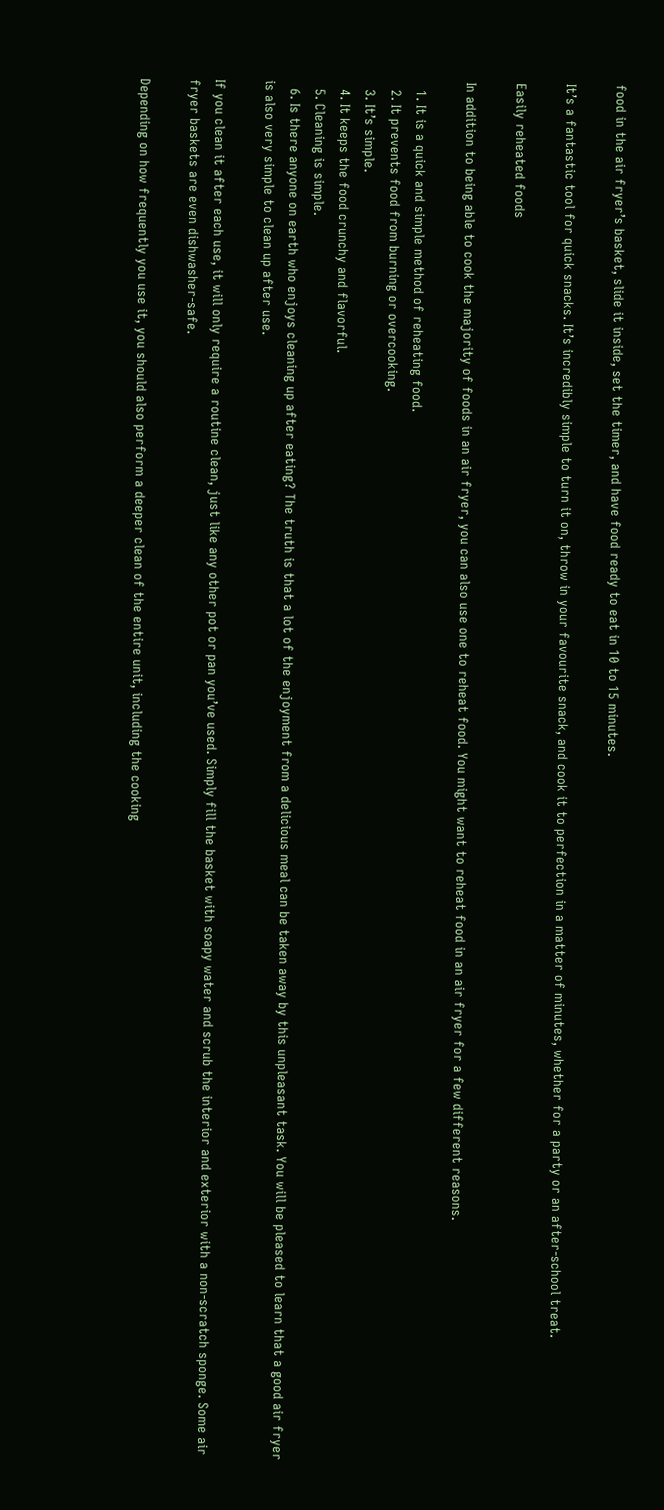food in the air fryer’s basket, slide it inside, set the timer, and have food ready to eat in 10 to 15 minutes.

It’s a fantastic tool for quick snacks. It’s incredibly simple to turn it on, throw in your favourite snack, and cook it to perfection in a matter of minutes, whether for a party or an after-school treat.

Easily reheated foods

In addition to being able to cook the majority of foods in an air fryer, you can also use one to reheat food. You might want to reheat food in an air fryer for a few different reasons.

  1. It is a quick and simple method of reheating food.
  2. It prevents food from burning or overcooking.
  3. It’s simple.
  4. It keeps the food crunchy and flavorful.
  5. Cleaning is simple.
  6. Is there anyone on earth who enjoys cleaning up after eating? The truth is that a lot of the enjoyment from a delicious meal can be taken away by this unpleasant task. You will be pleased to learn that a good air fryer is also very simple to clean up after use.

If you clean it after each use, it will only require a routine clean, just like any other pot or pan you’ve used. Simply fill the basket with soapy water and scrub the interior and exterior with a non-scratch sponge. Some air fryer baskets are even dishwasher-safe.

Depending on how frequently you use it, you should also perform a deeper clean of the entire unit, including the cooking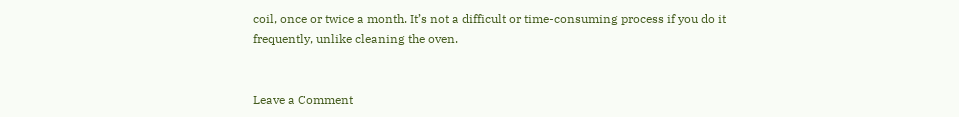coil, once or twice a month. It’s not a difficult or time-consuming process if you do it frequently, unlike cleaning the oven.


Leave a Comment